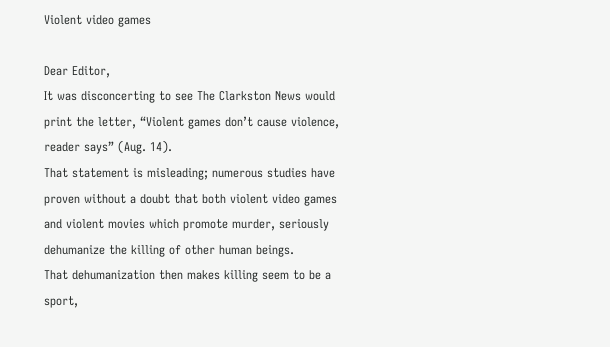Violent video games

Dear Editor,
It was disconcerting to see The Clarkston News would print the letter, “Violent games don’t cause violence, reader says” (Aug. 14).
That statement is misleading; numerous studies have proven without a doubt that both violent video games and violent movies which promote murder, seriously dehumanize the killing of other human beings.
That dehumanization then makes killing seem to be a sport,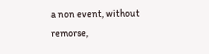a non event, without remorse,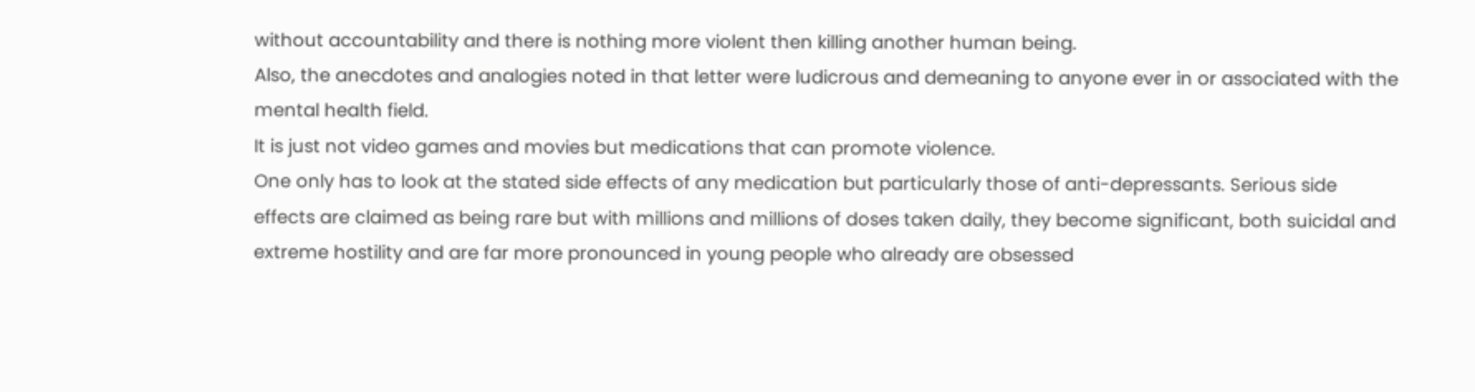without accountability and there is nothing more violent then killing another human being.
Also, the anecdotes and analogies noted in that letter were ludicrous and demeaning to anyone ever in or associated with the mental health field.
It is just not video games and movies but medications that can promote violence.
One only has to look at the stated side effects of any medication but particularly those of anti-depressants. Serious side effects are claimed as being rare but with millions and millions of doses taken daily, they become significant, both suicidal and extreme hostility and are far more pronounced in young people who already are obsessed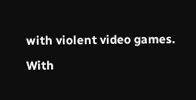with violent video games.
With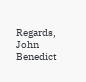Regards,
John Benedict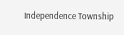Independence Township